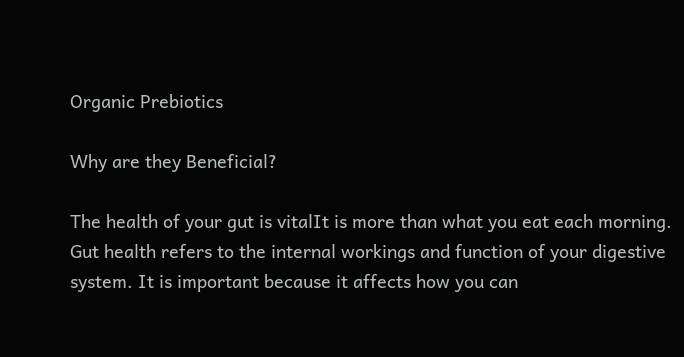Organic Prebiotics

Why are they Beneficial?

The health of your gut is vitalIt is more than what you eat each morning. Gut health refers to the internal workings and function of your digestive system. It is important because it affects how you can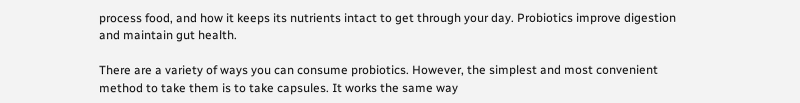process food, and how it keeps its nutrients intact to get through your day. Probiotics improve digestion and maintain gut health.

There are a variety of ways you can consume probiotics. However, the simplest and most convenient method to take them is to take capsules. It works the same way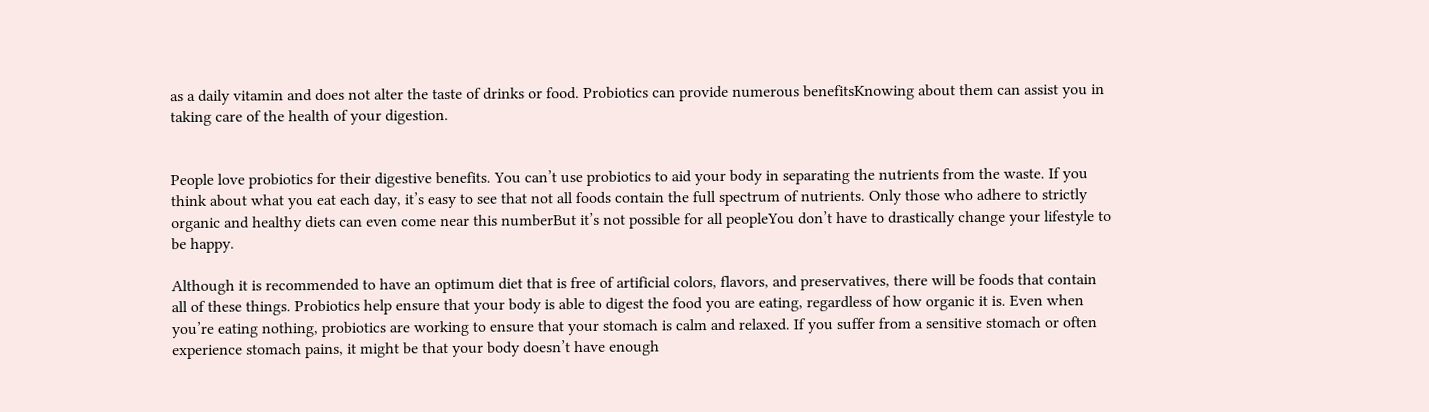as a daily vitamin and does not alter the taste of drinks or food. Probiotics can provide numerous benefitsKnowing about them can assist you in taking care of the health of your digestion.


People love probiotics for their digestive benefits. You can’t use probiotics to aid your body in separating the nutrients from the waste. If you think about what you eat each day, it’s easy to see that not all foods contain the full spectrum of nutrients. Only those who adhere to strictly organic and healthy diets can even come near this numberBut it’s not possible for all peopleYou don’t have to drastically change your lifestyle to be happy.

Although it is recommended to have an optimum diet that is free of artificial colors, flavors, and preservatives, there will be foods that contain all of these things. Probiotics help ensure that your body is able to digest the food you are eating, regardless of how organic it is. Even when you’re eating nothing, probiotics are working to ensure that your stomach is calm and relaxed. If you suffer from a sensitive stomach or often experience stomach pains, it might be that your body doesn’t have enough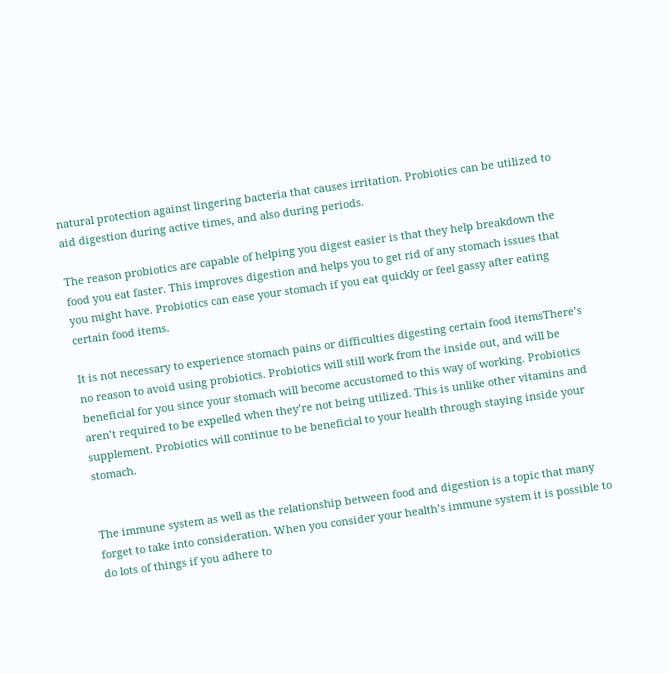natural protection against lingering bacteria that causes irritation. Probiotics can be utilized to aid digestion during active times, and also during periods.

The reason probiotics are capable of helping you digest easier is that they help breakdown the food you eat faster. This improves digestion and helps you to get rid of any stomach issues that you might have. Probiotics can ease your stomach if you eat quickly or feel gassy after eating certain food items.

It is not necessary to experience stomach pains or difficulties digesting certain food itemsThere’s no reason to avoid using probiotics. Probiotics will still work from the inside out, and will be beneficial for you since your stomach will become accustomed to this way of working. Probiotics aren’t required to be expelled when they’re not being utilized. This is unlike other vitamins and supplement. Probiotics will continue to be beneficial to your health through staying inside your stomach.


The immune system as well as the relationship between food and digestion is a topic that many forget to take into consideration. When you consider your health’s immune system it is possible to do lots of things if you adhere to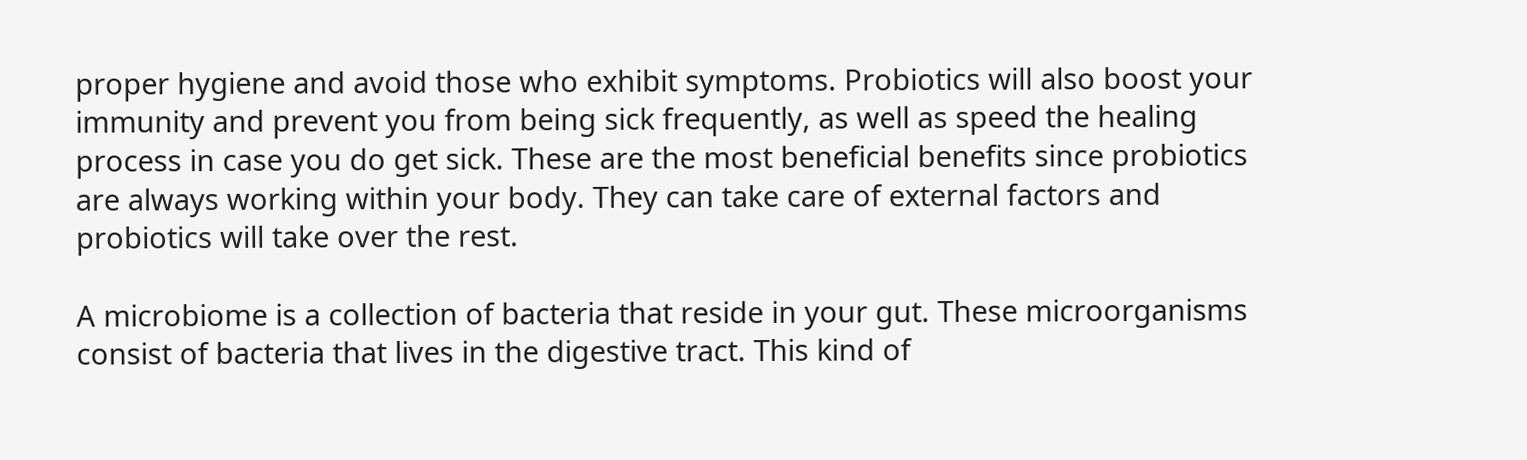proper hygiene and avoid those who exhibit symptoms. Probiotics will also boost your immunity and prevent you from being sick frequently, as well as speed the healing process in case you do get sick. These are the most beneficial benefits since probiotics are always working within your body. They can take care of external factors and probiotics will take over the rest.

A microbiome is a collection of bacteria that reside in your gut. These microorganisms consist of bacteria that lives in the digestive tract. This kind of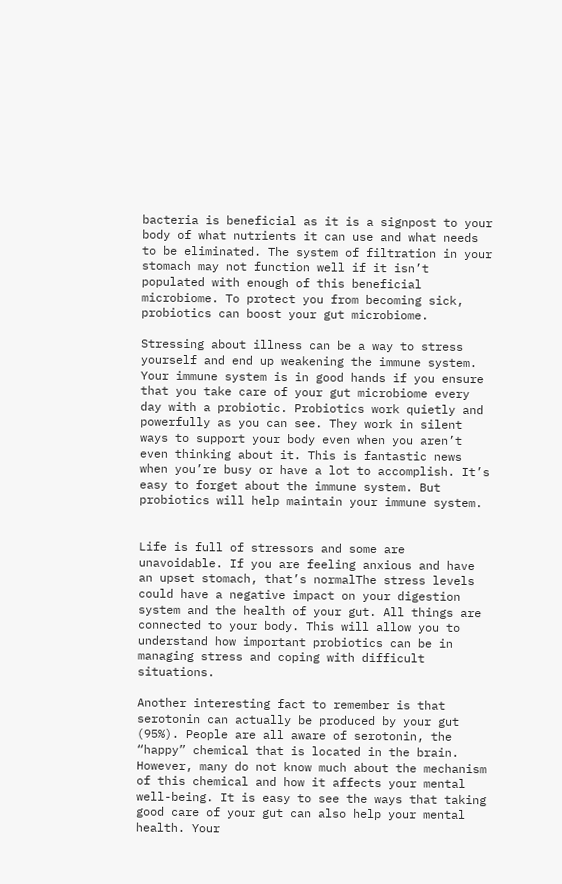bacteria is beneficial as it is a signpost to your body of what nutrients it can use and what needs to be eliminated. The system of filtration in your stomach may not function well if it isn’t populated with enough of this beneficial microbiome. To protect you from becoming sick, probiotics can boost your gut microbiome.

Stressing about illness can be a way to stress yourself and end up weakening the immune system. Your immune system is in good hands if you ensure that you take care of your gut microbiome every day with a probiotic. Probiotics work quietly and powerfully as you can see. They work in silent ways to support your body even when you aren’t even thinking about it. This is fantastic news when you’re busy or have a lot to accomplish. It’s easy to forget about the immune system. But probiotics will help maintain your immune system.


Life is full of stressors and some are unavoidable. If you are feeling anxious and have an upset stomach, that’s normalThe stress levels could have a negative impact on your digestion system and the health of your gut. All things are connected to your body. This will allow you to understand how important probiotics can be in managing stress and coping with difficult situations.

Another interesting fact to remember is that serotonin can actually be produced by your gut (95%). People are all aware of serotonin, the “happy” chemical that is located in the brain. However, many do not know much about the mechanism of this chemical and how it affects your mental well-being. It is easy to see the ways that taking good care of your gut can also help your mental health. Your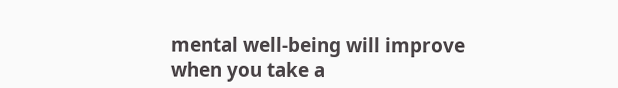mental well-being will improve when you take a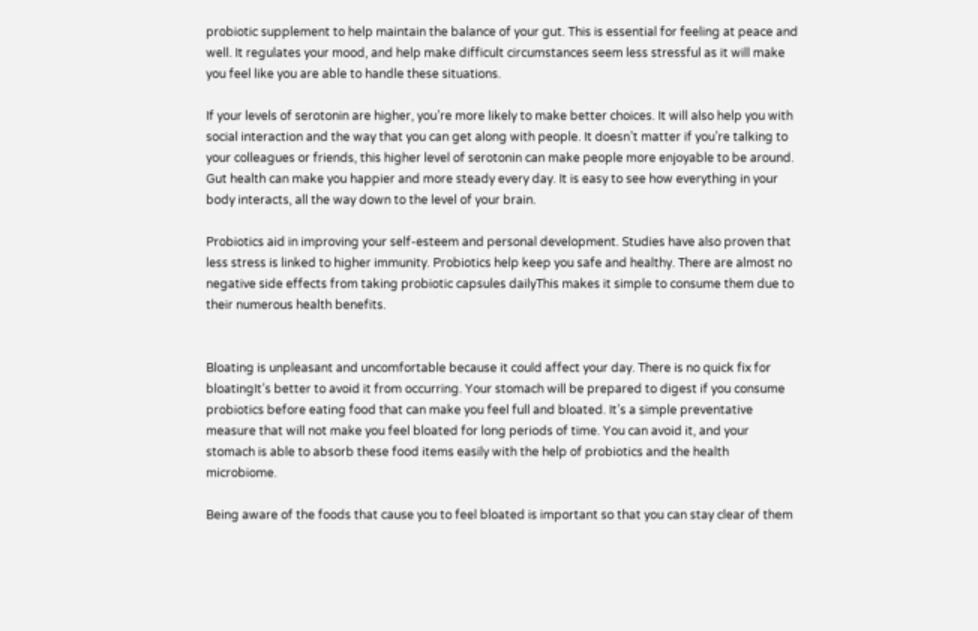probiotic supplement to help maintain the balance of your gut. This is essential for feeling at peace and well. It regulates your mood, and help make difficult circumstances seem less stressful as it will make you feel like you are able to handle these situations.

If your levels of serotonin are higher, you’re more likely to make better choices. It will also help you with social interaction and the way that you can get along with people. It doesn’t matter if you’re talking to your colleagues or friends, this higher level of serotonin can make people more enjoyable to be around. Gut health can make you happier and more steady every day. It is easy to see how everything in your body interacts, all the way down to the level of your brain.

Probiotics aid in improving your self-esteem and personal development. Studies have also proven that less stress is linked to higher immunity. Probiotics help keep you safe and healthy. There are almost no negative side effects from taking probiotic capsules dailyThis makes it simple to consume them due to their numerous health benefits.


Bloating is unpleasant and uncomfortable because it could affect your day. There is no quick fix for bloatingIt’s better to avoid it from occurring. Your stomach will be prepared to digest if you consume probiotics before eating food that can make you feel full and bloated. It’s a simple preventative measure that will not make you feel bloated for long periods of time. You can avoid it, and your stomach is able to absorb these food items easily with the help of probiotics and the health microbiome.

Being aware of the foods that cause you to feel bloated is important so that you can stay clear of them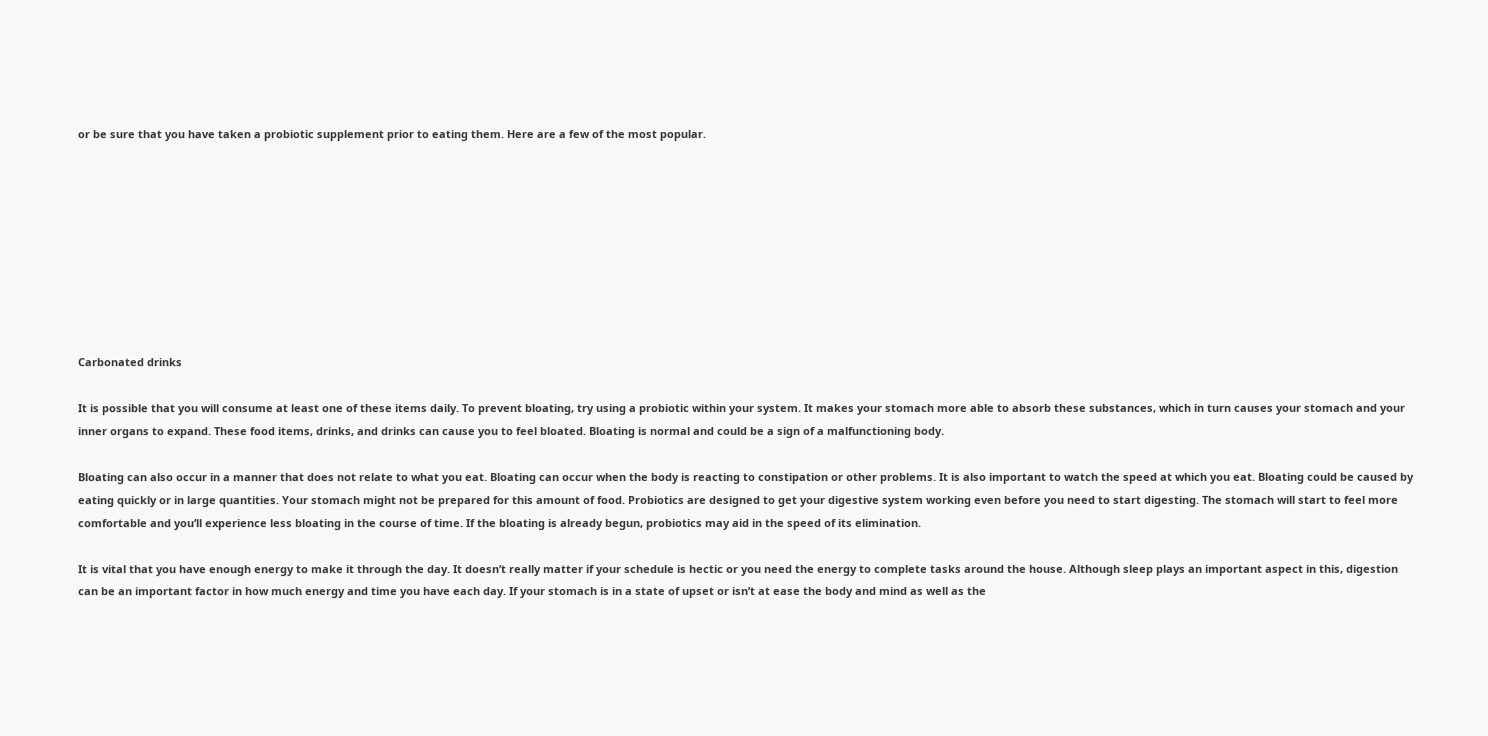or be sure that you have taken a probiotic supplement prior to eating them. Here are a few of the most popular.









Carbonated drinks

It is possible that you will consume at least one of these items daily. To prevent bloating, try using a probiotic within your system. It makes your stomach more able to absorb these substances, which in turn causes your stomach and your inner organs to expand. These food items, drinks, and drinks can cause you to feel bloated. Bloating is normal and could be a sign of a malfunctioning body.

Bloating can also occur in a manner that does not relate to what you eat. Bloating can occur when the body is reacting to constipation or other problems. It is also important to watch the speed at which you eat. Bloating could be caused by eating quickly or in large quantities. Your stomach might not be prepared for this amount of food. Probiotics are designed to get your digestive system working even before you need to start digesting. The stomach will start to feel more comfortable and you’ll experience less bloating in the course of time. If the bloating is already begun, probiotics may aid in the speed of its elimination.

It is vital that you have enough energy to make it through the day. It doesn’t really matter if your schedule is hectic or you need the energy to complete tasks around the house. Although sleep plays an important aspect in this, digestion can be an important factor in how much energy and time you have each day. If your stomach is in a state of upset or isn’t at ease the body and mind as well as the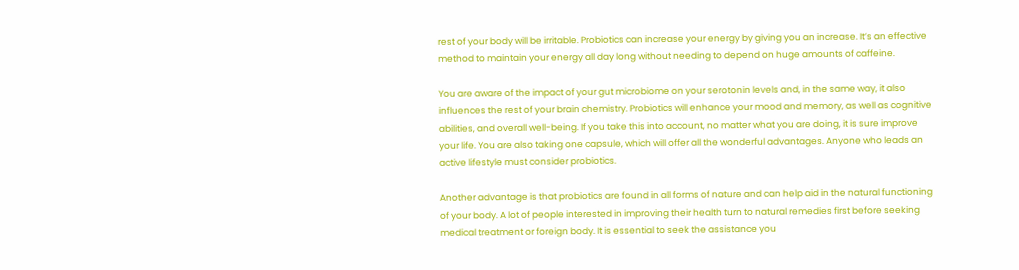rest of your body will be irritable. Probiotics can increase your energy by giving you an increase. It’s an effective method to maintain your energy all day long without needing to depend on huge amounts of caffeine.

You are aware of the impact of your gut microbiome on your serotonin levels and, in the same way, it also influences the rest of your brain chemistry. Probiotics will enhance your mood and memory, as well as cognitive abilities, and overall well-being. If you take this into account, no matter what you are doing, it is sure improve your life. You are also taking one capsule, which will offer all the wonderful advantages. Anyone who leads an active lifestyle must consider probiotics.

Another advantage is that probiotics are found in all forms of nature and can help aid in the natural functioning of your body. A lot of people interested in improving their health turn to natural remedies first before seeking medical treatment or foreign body. It is essential to seek the assistance you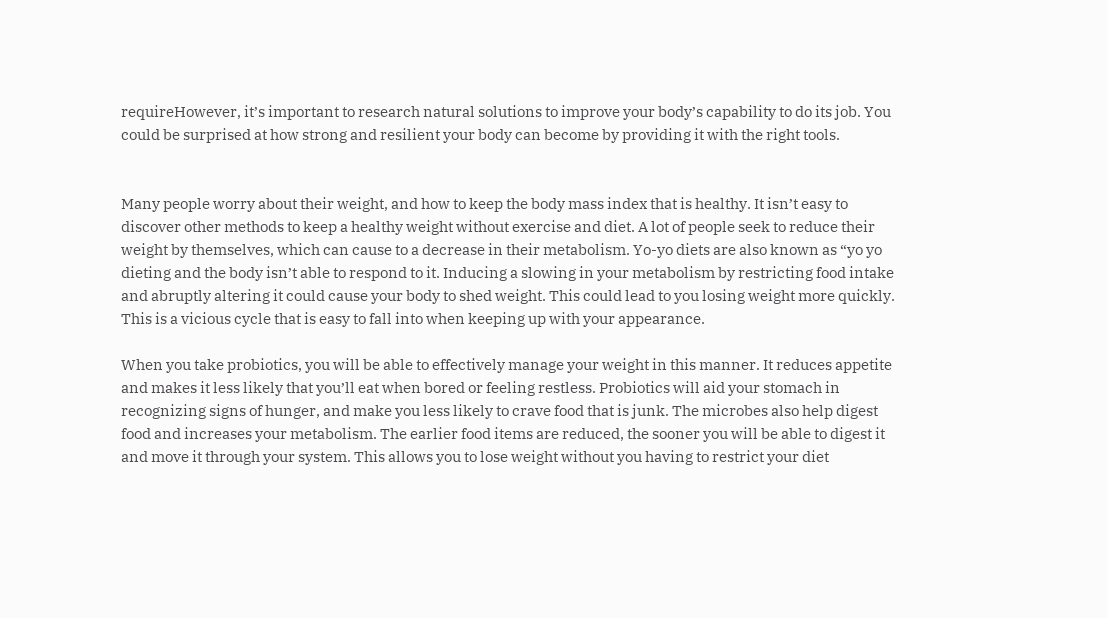requireHowever, it’s important to research natural solutions to improve your body’s capability to do its job. You could be surprised at how strong and resilient your body can become by providing it with the right tools.


Many people worry about their weight, and how to keep the body mass index that is healthy. It isn’t easy to discover other methods to keep a healthy weight without exercise and diet. A lot of people seek to reduce their weight by themselves, which can cause to a decrease in their metabolism. Yo-yo diets are also known as “yo yo dieting and the body isn’t able to respond to it. Inducing a slowing in your metabolism by restricting food intake and abruptly altering it could cause your body to shed weight. This could lead to you losing weight more quickly. This is a vicious cycle that is easy to fall into when keeping up with your appearance.

When you take probiotics, you will be able to effectively manage your weight in this manner. It reduces appetite and makes it less likely that you’ll eat when bored or feeling restless. Probiotics will aid your stomach in recognizing signs of hunger, and make you less likely to crave food that is junk. The microbes also help digest food and increases your metabolism. The earlier food items are reduced, the sooner you will be able to digest it and move it through your system. This allows you to lose weight without you having to restrict your diet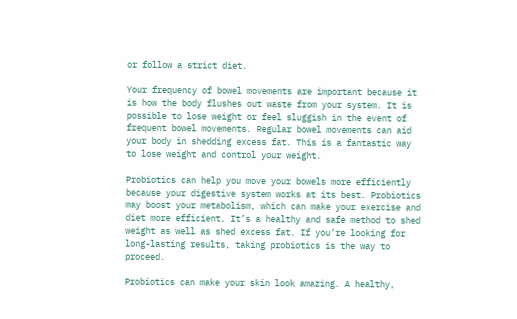or follow a strict diet.

Your frequency of bowel movements are important because it is how the body flushes out waste from your system. It is possible to lose weight or feel sluggish in the event of frequent bowel movements. Regular bowel movements can aid your body in shedding excess fat. This is a fantastic way to lose weight and control your weight.

Probiotics can help you move your bowels more efficiently because your digestive system works at its best. Probiotics may boost your metabolism, which can make your exercise and diet more efficient. It’s a healthy and safe method to shed weight as well as shed excess fat. If you’re looking for long-lasting results, taking probiotics is the way to proceed.

Probiotics can make your skin look amazing. A healthy,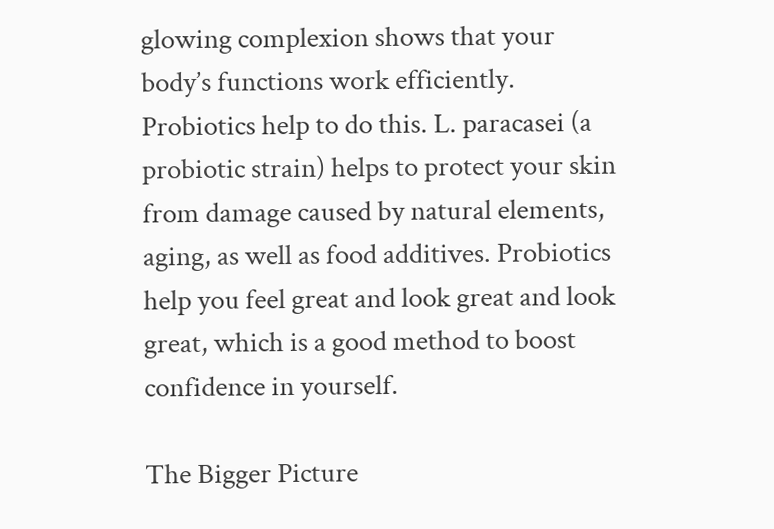glowing complexion shows that your body’s functions work efficiently. Probiotics help to do this. L. paracasei (a probiotic strain) helps to protect your skin from damage caused by natural elements, aging, as well as food additives. Probiotics help you feel great and look great and look great, which is a good method to boost confidence in yourself.

The Bigger Picture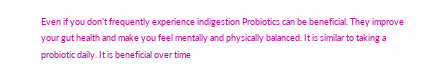Even if you don’t frequently experience indigestion Probiotics can be beneficial. They improve your gut health and make you feel mentally and physically balanced. It is similar to taking a probiotic daily. It is beneficial over time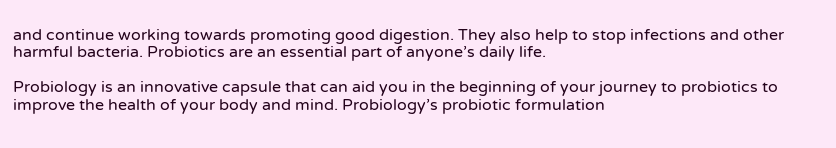and continue working towards promoting good digestion. They also help to stop infections and other harmful bacteria. Probiotics are an essential part of anyone’s daily life.

Probiology is an innovative capsule that can aid you in the beginning of your journey to probiotics to improve the health of your body and mind. Probiology’s probiotic formulation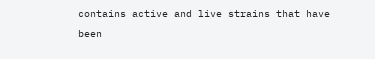contains active and live strains that have been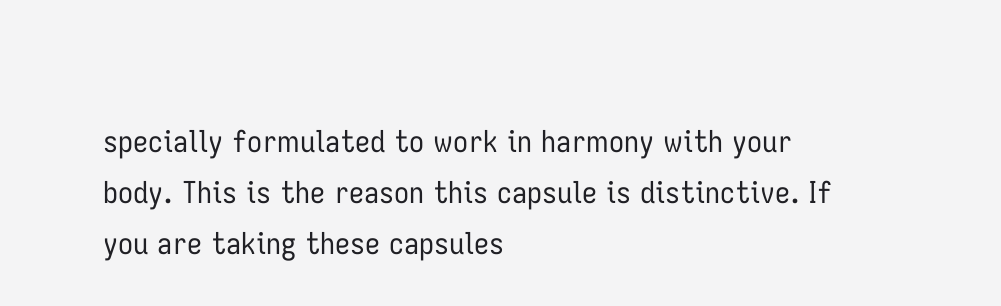specially formulated to work in harmony with your body. This is the reason this capsule is distinctive. If you are taking these capsules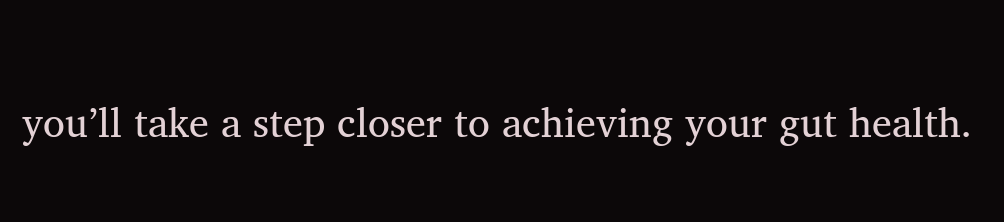you’ll take a step closer to achieving your gut health.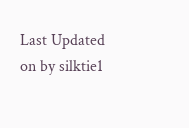Last Updated on by silktie1